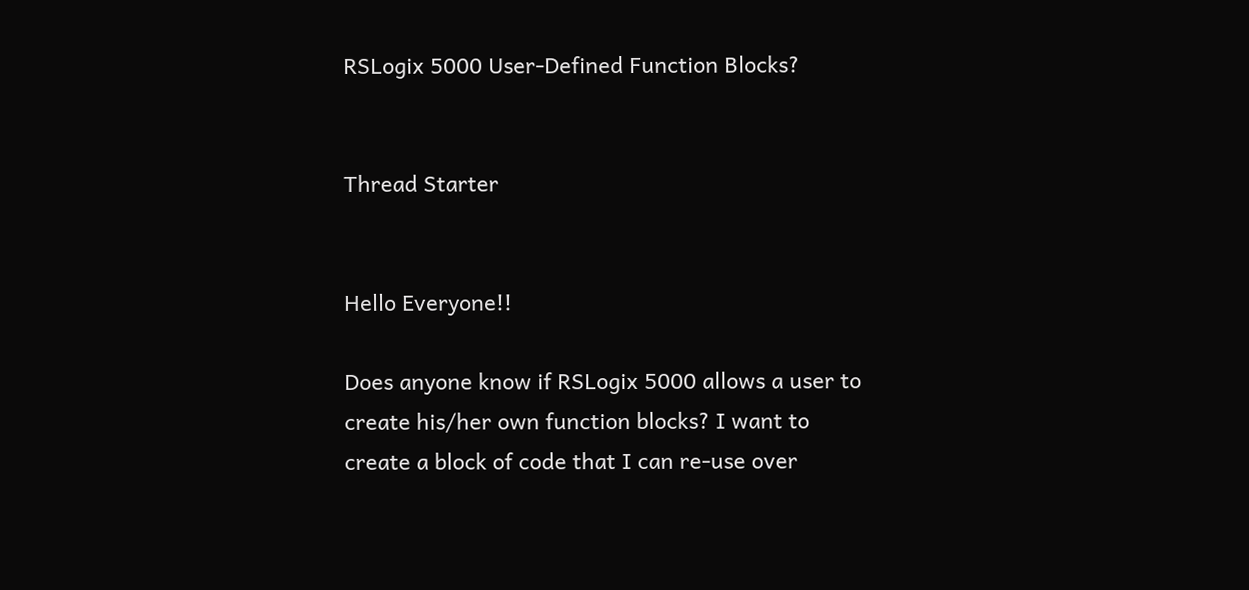RSLogix 5000 User-Defined Function Blocks?


Thread Starter


Hello Everyone!!

Does anyone know if RSLogix 5000 allows a user to create his/her own function blocks? I want to
create a block of code that I can re-use over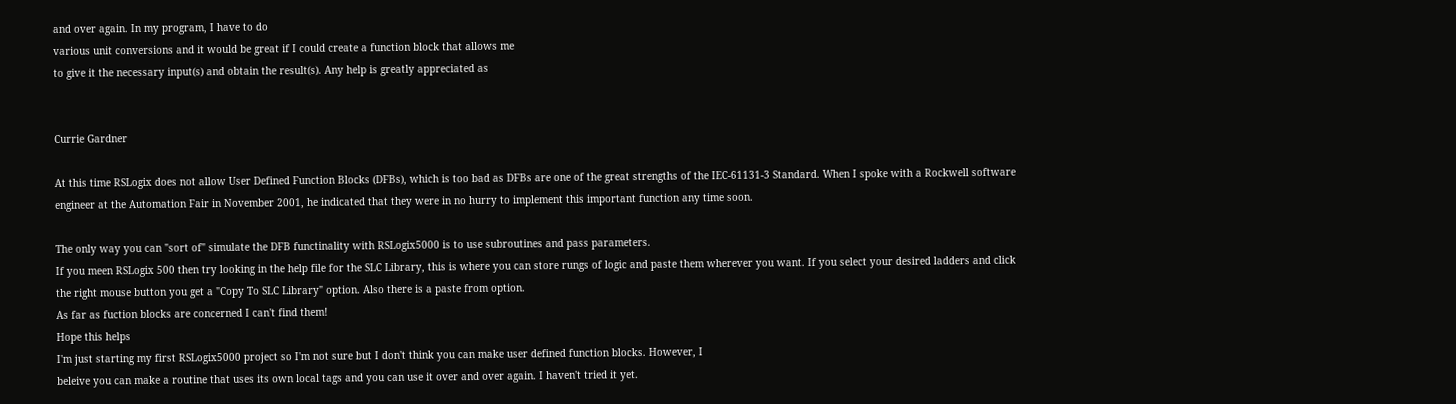and over again. In my program, I have to do
various unit conversions and it would be great if I could create a function block that allows me
to give it the necessary input(s) and obtain the result(s). Any help is greatly appreciated as


Currie Gardner

At this time RSLogix does not allow User Defined Function Blocks (DFBs), which is too bad as DFBs are one of the great strengths of the IEC-61131-3 Standard. When I spoke with a Rockwell software engineer at the Automation Fair in November 2001, he indicated that they were in no hurry to implement this important function any time soon.

The only way you can "sort of" simulate the DFB functinality with RSLogix5000 is to use subroutines and pass parameters.
If you meen RSLogix 500 then try looking in the help file for the SLC Library, this is where you can store rungs of logic and paste them wherever you want. If you select your desired ladders and click the right mouse button you get a "Copy To SLC Library" option. Also there is a paste from option.
As far as fuction blocks are concerned I can't find them!
Hope this helps
I'm just starting my first RSLogix5000 project so I'm not sure but I don't think you can make user defined function blocks. However, I
beleive you can make a routine that uses its own local tags and you can use it over and over again. I haven't tried it yet.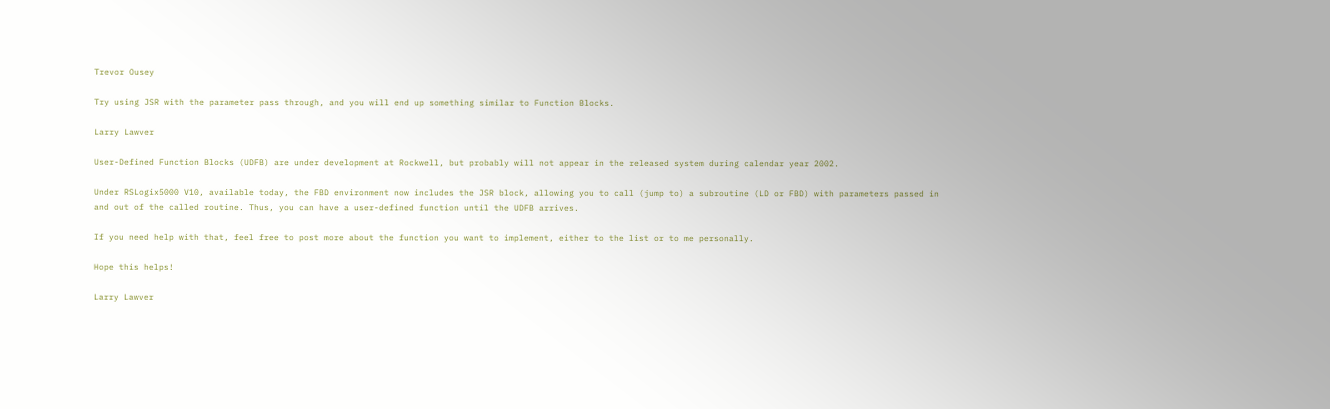Trevor Ousey

Try using JSR with the parameter pass through, and you will end up something similar to Function Blocks.

Larry Lawver

User-Defined Function Blocks (UDFB) are under development at Rockwell, but probably will not appear in the released system during calendar year 2002.

Under RSLogix5000 V10, available today, the FBD environment now includes the JSR block, allowing you to call (jump to) a subroutine (LD or FBD) with parameters passed in and out of the called routine. Thus, you can have a user-defined function until the UDFB arrives.

If you need help with that, feel free to post more about the function you want to implement, either to the list or to me personally.

Hope this helps!

Larry Lawver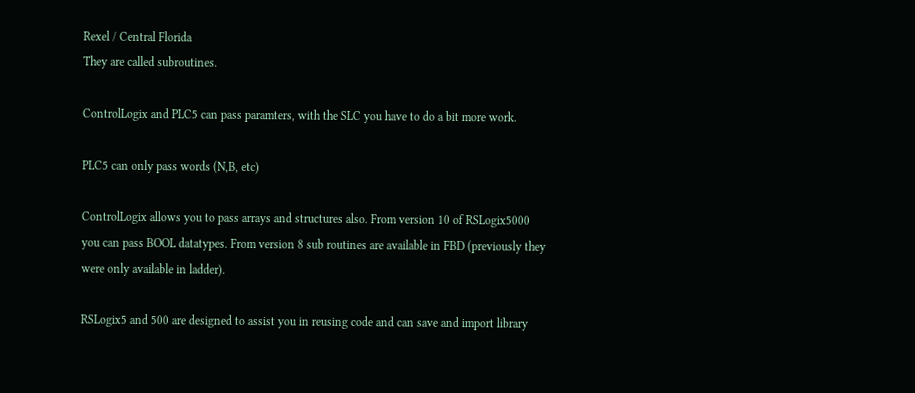Rexel / Central Florida
They are called subroutines.

ControlLogix and PLC5 can pass paramters, with the SLC you have to do a bit more work.

PLC5 can only pass words (N,B, etc)

ControlLogix allows you to pass arrays and structures also. From version 10 of RSLogix5000 you can pass BOOL datatypes. From version 8 sub routines are available in FBD (previously they were only available in ladder).

RSLogix5 and 500 are designed to assist you in reusing code and can save and import library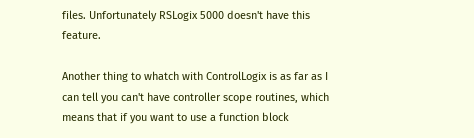files. Unfortunately RSLogix 5000 doesn't have this feature.

Another thing to whatch with ControlLogix is as far as I can tell you can't have controller scope routines, which means that if you want to use a function block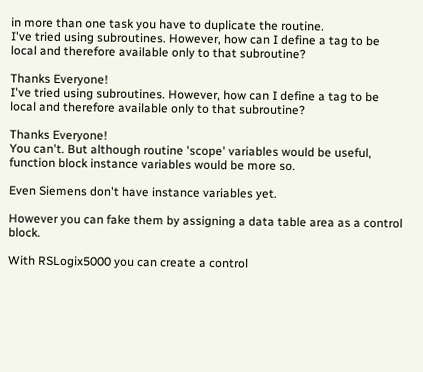in more than one task you have to duplicate the routine.
I've tried using subroutines. However, how can I define a tag to be local and therefore available only to that subroutine?

Thanks Everyone!
I've tried using subroutines. However, how can I define a tag to be local and therefore available only to that subroutine?

Thanks Everyone!
You can't. But although routine 'scope' variables would be useful, function block instance variables would be more so.

Even Siemens don't have instance variables yet.

However you can fake them by assigning a data table area as a control block.

With RSLogix5000 you can create a control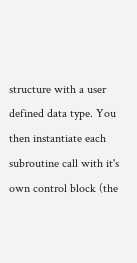structure with a user defined data type. You then instantiate each subroutine call with it's own control block (the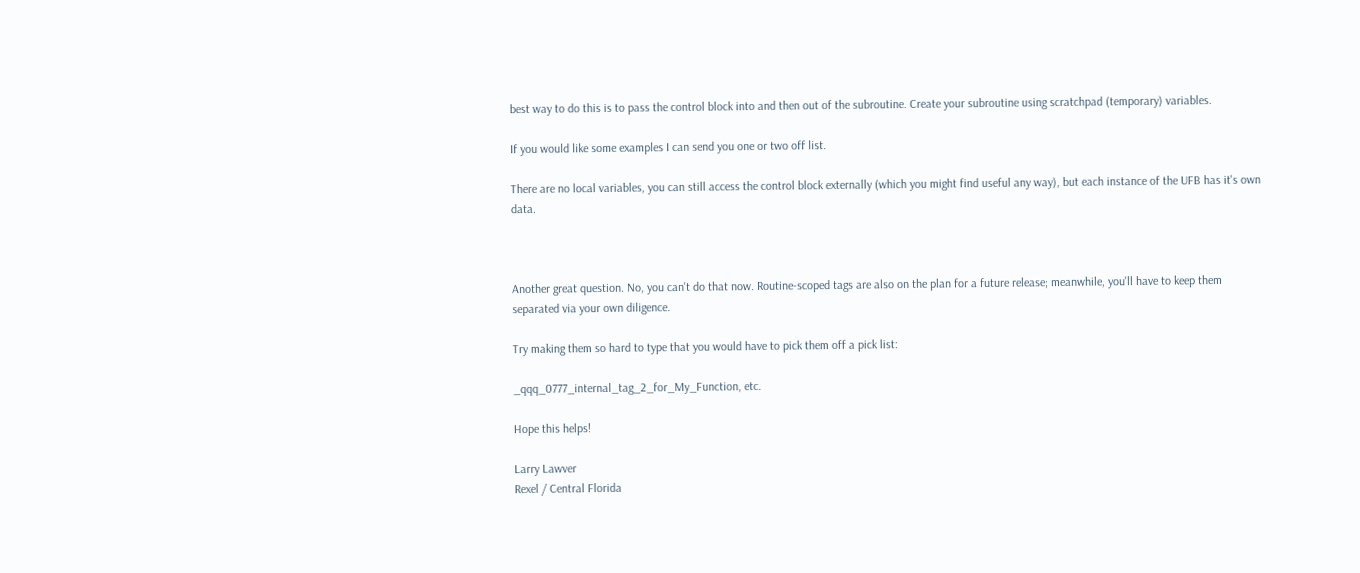best way to do this is to pass the control block into and then out of the subroutine. Create your subroutine using scratchpad (temporary) variables.

If you would like some examples I can send you one or two off list.

There are no local variables, you can still access the control block externally (which you might find useful any way), but each instance of the UFB has it's own data.



Another great question. No, you can't do that now. Routine-scoped tags are also on the plan for a future release; meanwhile, you'll have to keep them separated via your own diligence.

Try making them so hard to type that you would have to pick them off a pick list:

_qqq_0777_internal_tag_2_for_My_Function, etc.

Hope this helps!

Larry Lawver
Rexel / Central Florida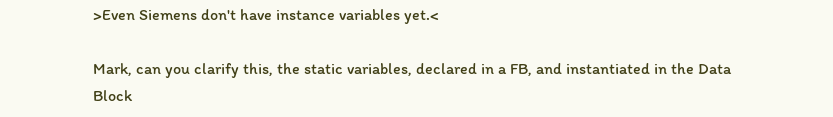>Even Siemens don't have instance variables yet.<

Mark, can you clarify this, the static variables, declared in a FB, and instantiated in the Data Block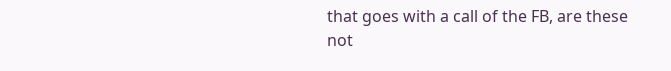that goes with a call of the FB, are these
not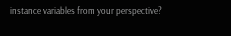instance variables from your perspective?